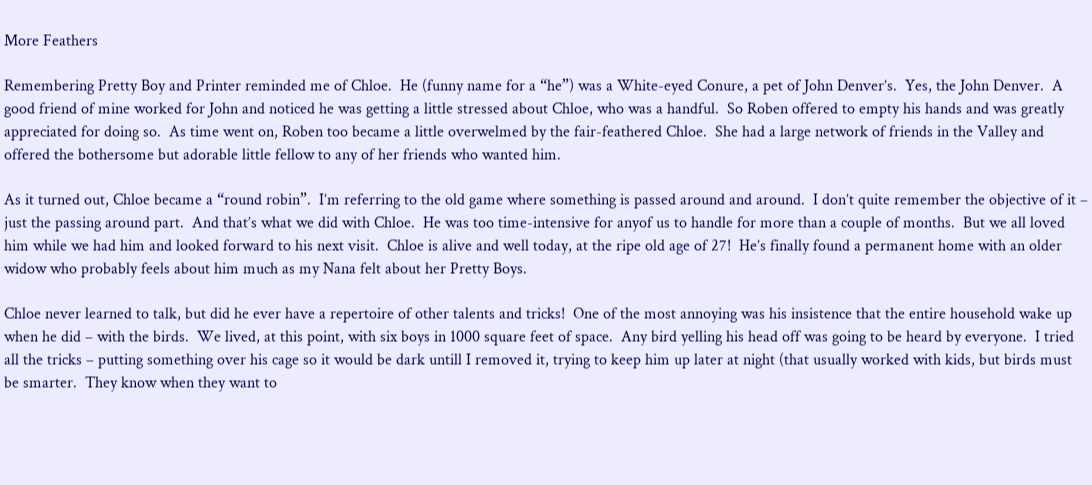More Feathers

Remembering Pretty Boy and Printer reminded me of Chloe.  He (funny name for a “he”) was a White-eyed Conure, a pet of John Denver’s.  Yes, the John Denver.  A good friend of mine worked for John and noticed he was getting a little stressed about Chloe, who was a handful.  So Roben offered to empty his hands and was greatly appreciated for doing so.  As time went on, Roben too became a little overwelmed by the fair-feathered Chloe.  She had a large network of friends in the Valley and offered the bothersome but adorable little fellow to any of her friends who wanted him.

As it turned out, Chloe became a “round robin”.  I’m referring to the old game where something is passed around and around.  I don’t quite remember the objective of it – just the passing around part.  And that’s what we did with Chloe.  He was too time-intensive for anyof us to handle for more than a couple of months.  But we all loved him while we had him and looked forward to his next visit.  Chloe is alive and well today, at the ripe old age of 27!  He’s finally found a permanent home with an older widow who probably feels about him much as my Nana felt about her Pretty Boys.

Chloe never learned to talk, but did he ever have a repertoire of other talents and tricks!  One of the most annoying was his insistence that the entire household wake up when he did – with the birds.  We lived, at this point, with six boys in 1000 square feet of space.  Any bird yelling his head off was going to be heard by everyone.  I tried all the tricks – putting something over his cage so it would be dark untill I removed it, trying to keep him up later at night (that usually worked with kids, but birds must be smarter.  They know when they want to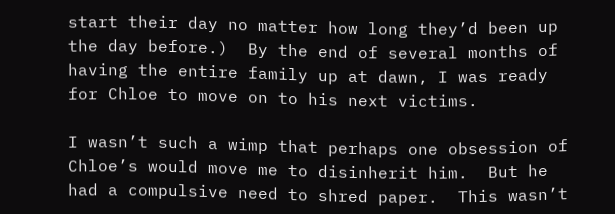start their day no matter how long they’d been up the day before.)  By the end of several months of having the entire family up at dawn, I was ready for Chloe to move on to his next victims.

I wasn’t such a wimp that perhaps one obsession of Chloe’s would move me to disinherit him.  But he had a compulsive need to shred paper.  This wasn’t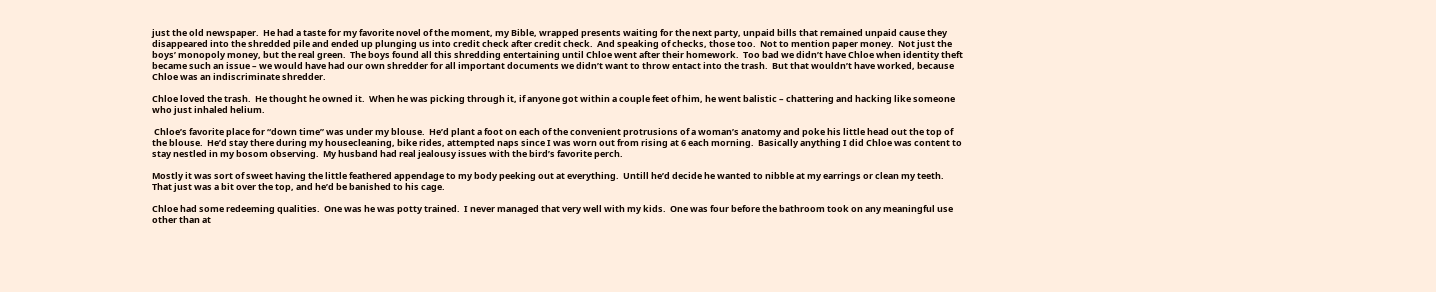just the old newspaper.  He had a taste for my favorite novel of the moment, my Bible, wrapped presents waiting for the next party, unpaid bills that remained unpaid cause they disappeared into the shredded pile and ended up plunging us into credit check after credit check.  And speaking of checks, those too.  Not to mention paper money.  Not just the boys’ monopoly money, but the real green.  The boys found all this shredding entertaining until Chloe went after their homework.  Too bad we didn’t have Chloe when identity theft became such an issue – we would have had our own shredder for all important documents we didn’t want to throw entact into the trash.  But that wouldn’t have worked, because Chloe was an indiscriminate shredder.

Chloe loved the trash.  He thought he owned it.  When he was picking through it, if anyone got within a couple feet of him, he went balistic – chattering and hacking like someone who just inhaled helium.

 Chloe’s favorite place for “down time” was under my blouse.  He’d plant a foot on each of the convenient protrusions of a woman’s anatomy and poke his little head out the top of the blouse.  He’d stay there during my housecleaning, bike rides, attempted naps since I was worn out from rising at 6 each morning.  Basically anything I did Chloe was content to stay nestled in my bosom observing.  My husband had real jealousy issues with the bird’s favorite perch.

Mostly it was sort of sweet having the little feathered appendage to my body peeking out at everything.  Untill he’d decide he wanted to nibble at my earrings or clean my teeth.  That just was a bit over the top, and he’d be banished to his cage.

Chloe had some redeeming qualities.  One was he was potty trained.  I never managed that very well with my kids.  One was four before the bathroom took on any meaningful use other than at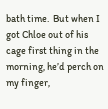bath time.  But when I got Chloe out of his cage first thing in the morning, he’d perch on my finger,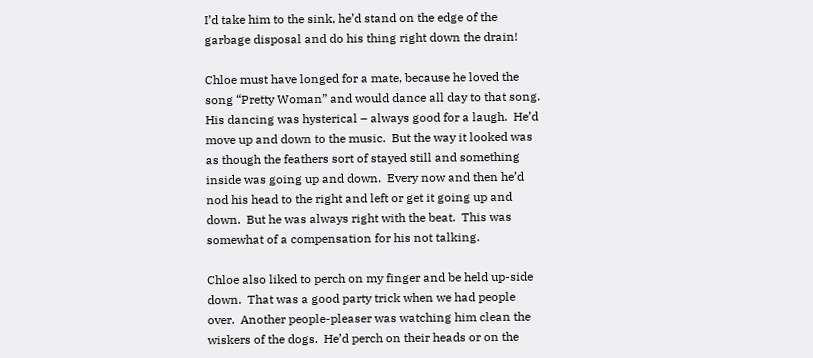I’d take him to the sink, he’d stand on the edge of the garbage disposal and do his thing right down the drain!

Chloe must have longed for a mate, because he loved the song “Pretty Woman” and would dance all day to that song.  His dancing was hysterical – always good for a laugh.  He’d move up and down to the music.  But the way it looked was as though the feathers sort of stayed still and something inside was going up and down.  Every now and then he’d nod his head to the right and left or get it going up and down.  But he was always right with the beat.  This was somewhat of a compensation for his not talking.

Chloe also liked to perch on my finger and be held up-side down.  That was a good party trick when we had people over.  Another people-pleaser was watching him clean the wiskers of the dogs.  He’d perch on their heads or on the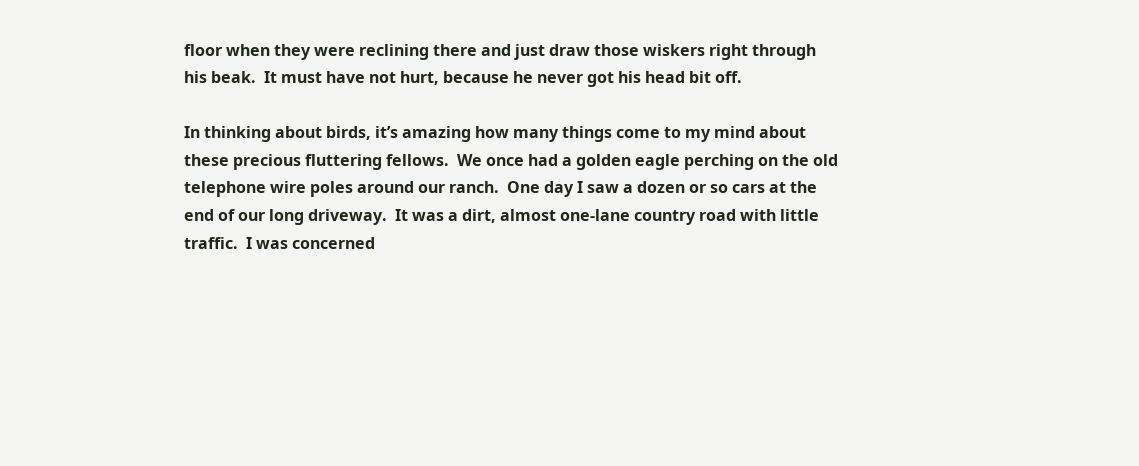floor when they were reclining there and just draw those wiskers right through his beak.  It must have not hurt, because he never got his head bit off.

In thinking about birds, it’s amazing how many things come to my mind about these precious fluttering fellows.  We once had a golden eagle perching on the old telephone wire poles around our ranch.  One day I saw a dozen or so cars at the end of our long driveway.  It was a dirt, almost one-lane country road with little traffic.  I was concerned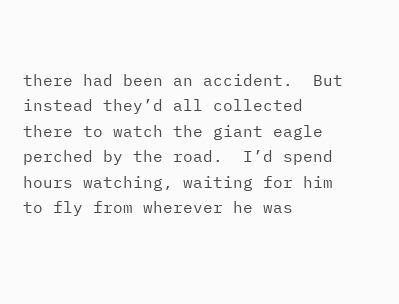there had been an accident.  But instead they’d all collected there to watch the giant eagle perched by the road.  I’d spend hours watching, waiting for him to fly from wherever he was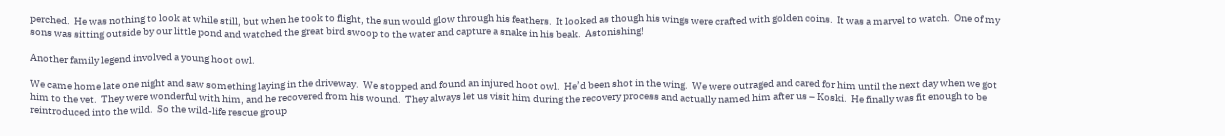perched.  He was nothing to look at while still, but when he took to flight, the sun would glow through his feathers.  It looked as though his wings were crafted with golden coins.  It was a marvel to watch.  One of my sons was sitting outside by our little pond and watched the great bird swoop to the water and capture a snake in his beak.  Astonishing!

Another family legend involved a young hoot owl.

We came home late one night and saw something laying in the driveway.  We stopped and found an injured hoot owl.  He’d been shot in the wing.  We were outraged and cared for him until the next day when we got him to the vet.  They were wonderful with him, and he recovered from his wound.  They always let us visit him during the recovery process and actually named him after us – Koski.  He finally was fit enough to be reintroduced into the wild.  So the wild-life rescue group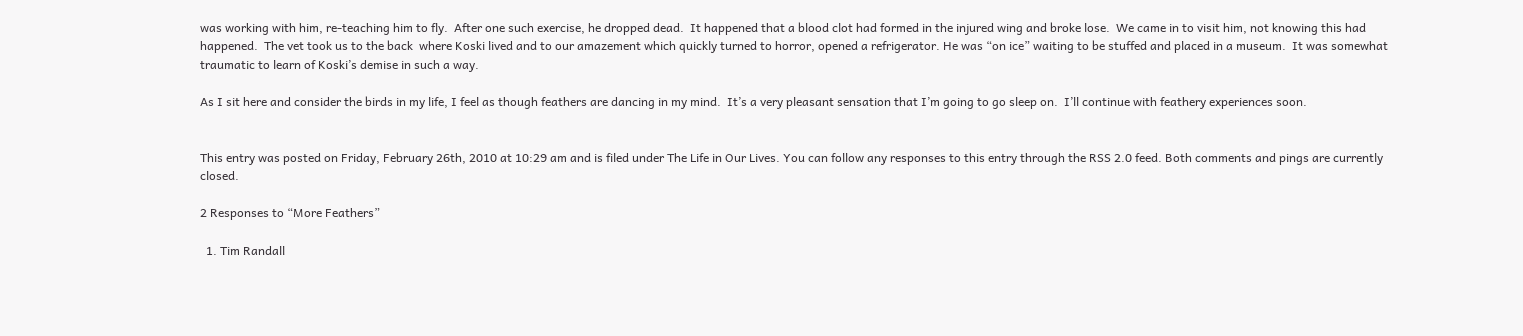was working with him, re-teaching him to fly.  After one such exercise, he dropped dead.  It happened that a blood clot had formed in the injured wing and broke lose.  We came in to visit him, not knowing this had happened.  The vet took us to the back  where Koski lived and to our amazement which quickly turned to horror, opened a refrigerator. He was “on ice” waiting to be stuffed and placed in a museum.  It was somewhat traumatic to learn of Koski’s demise in such a way.

As I sit here and consider the birds in my life, I feel as though feathers are dancing in my mind.  It’s a very pleasant sensation that I’m going to go sleep on.  I’ll continue with feathery experiences soon.


This entry was posted on Friday, February 26th, 2010 at 10:29 am and is filed under The Life in Our Lives. You can follow any responses to this entry through the RSS 2.0 feed. Both comments and pings are currently closed.

2 Responses to “More Feathers”

  1. Tim Randall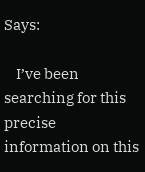Says:

    I’ve been searching for this precise information on this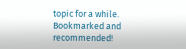topic for a while.  Bookmarked and recommended!